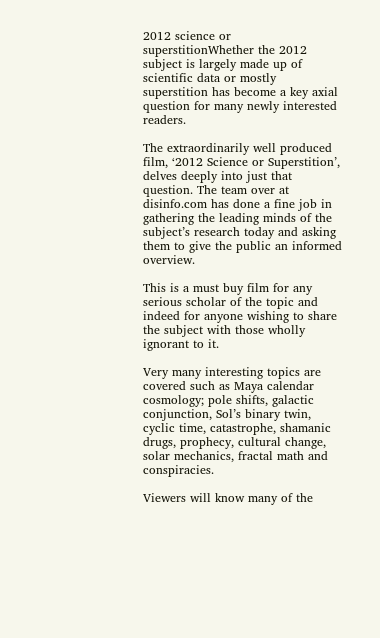2012 science or superstitionWhether the 2012 subject is largely made up of scientific data or mostly superstition has become a key axial question for many newly interested readers.

The extraordinarily well produced film, ‘2012 Science or Superstition’, delves deeply into just that question. The team over at disinfo.com has done a fine job in gathering the leading minds of the subject’s research today and asking them to give the public an informed overview.

This is a must buy film for any serious scholar of the topic and indeed for anyone wishing to share the subject with those wholly ignorant to it.

Very many interesting topics are covered such as Maya calendar cosmology; pole shifts, galactic conjunction, Sol’s binary twin, cyclic time, catastrophe, shamanic drugs, prophecy, cultural change, solar mechanics, fractal math and conspiracies.

Viewers will know many of the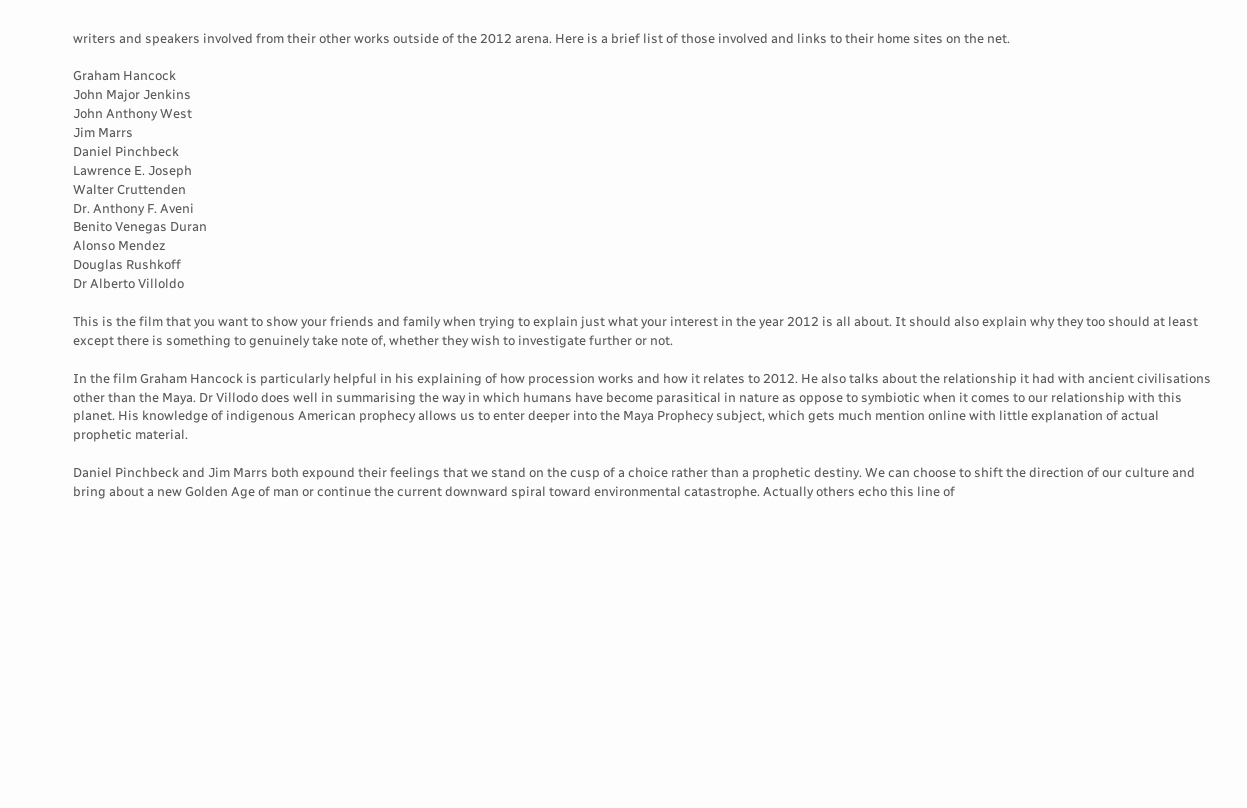writers and speakers involved from their other works outside of the 2012 arena. Here is a brief list of those involved and links to their home sites on the net.

Graham Hancock
John Major Jenkins
John Anthony West
Jim Marrs
Daniel Pinchbeck
Lawrence E. Joseph
Walter Cruttenden
Dr. Anthony F. Aveni
Benito Venegas Duran
Alonso Mendez
Douglas Rushkoff
Dr Alberto Villoldo

This is the film that you want to show your friends and family when trying to explain just what your interest in the year 2012 is all about. It should also explain why they too should at least except there is something to genuinely take note of, whether they wish to investigate further or not.

In the film Graham Hancock is particularly helpful in his explaining of how procession works and how it relates to 2012. He also talks about the relationship it had with ancient civilisations other than the Maya. Dr Villodo does well in summarising the way in which humans have become parasitical in nature as oppose to symbiotic when it comes to our relationship with this planet. His knowledge of indigenous American prophecy allows us to enter deeper into the Maya Prophecy subject, which gets much mention online with little explanation of actual prophetic material.

Daniel Pinchbeck and Jim Marrs both expound their feelings that we stand on the cusp of a choice rather than a prophetic destiny. We can choose to shift the direction of our culture and bring about a new Golden Age of man or continue the current downward spiral toward environmental catastrophe. Actually others echo this line of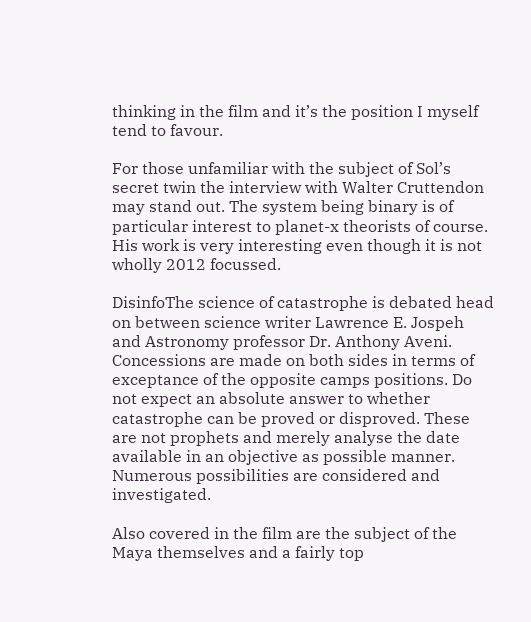thinking in the film and it’s the position I myself tend to favour.

For those unfamiliar with the subject of Sol’s secret twin the interview with Walter Cruttendon may stand out. The system being binary is of particular interest to planet-x theorists of course. His work is very interesting even though it is not wholly 2012 focussed.

DisinfoThe science of catastrophe is debated head on between science writer Lawrence E. Jospeh and Astronomy professor Dr. Anthony Aveni. Concessions are made on both sides in terms of exceptance of the opposite camps positions. Do not expect an absolute answer to whether catastrophe can be proved or disproved. These are not prophets and merely analyse the date available in an objective as possible manner. Numerous possibilities are considered and investigated.

Also covered in the film are the subject of the Maya themselves and a fairly top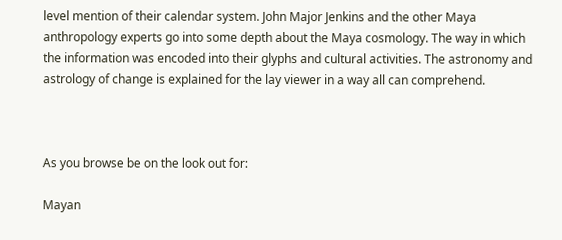level mention of their calendar system. John Major Jenkins and the other Maya anthropology experts go into some depth about the Maya cosmology. The way in which the information was encoded into their glyphs and cultural activities. The astronomy and astrology of change is explained for the lay viewer in a way all can comprehend.



As you browse be on the look out for:

Mayan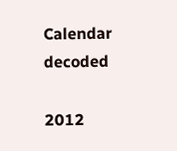Calendar decoded

2012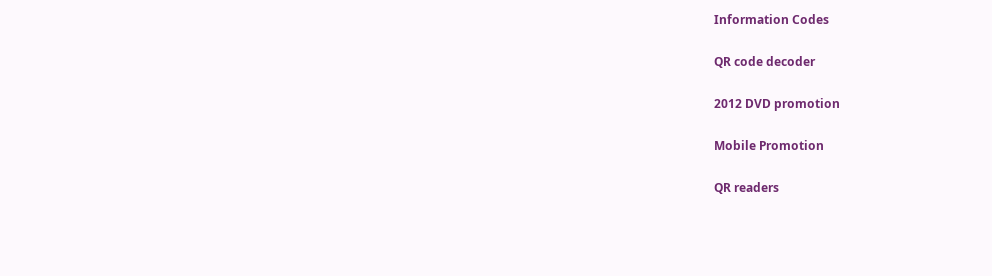Information Codes

QR code decoder

2012 DVD promotion

Mobile Promotion

QR readers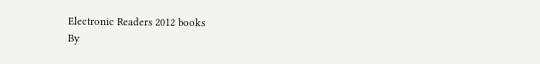Electronic Readers 2012 books
By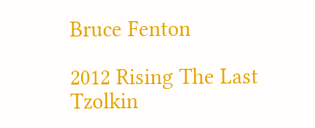Bruce Fenton

2012 Rising The Last Tzolkin